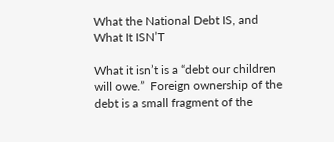What the National Debt IS, and What It ISN’T

What it isn’t is a “debt our children will owe.”  Foreign ownership of the debt is a small fragment of the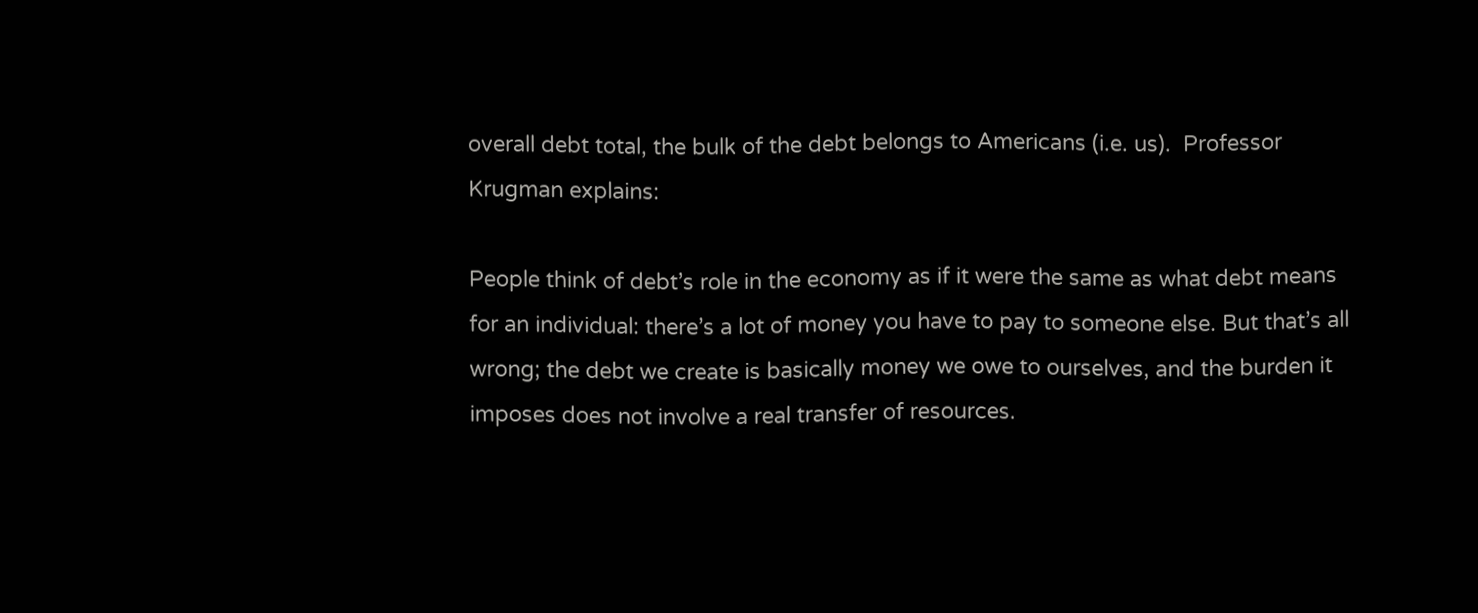overall debt total, the bulk of the debt belongs to Americans (i.e. us).  Professor Krugman explains:

People think of debt’s role in the economy as if it were the same as what debt means for an individual: there’s a lot of money you have to pay to someone else. But that’s all wrong; the debt we create is basically money we owe to ourselves, and the burden it imposes does not involve a real transfer of resources.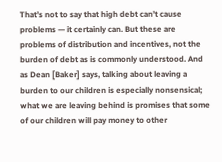That’s not to say that high debt can’t cause problems — it certainly can. But these are problems of distribution and incentives, not the burden of debt as is commonly understood. And as Dean [Baker] says, talking about leaving a burden to our children is especially nonsensical; what we are leaving behind is promises that some of our children will pay money to other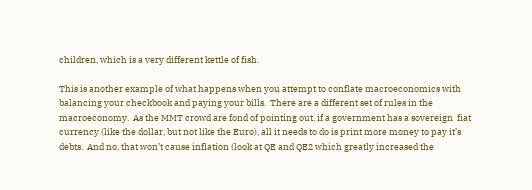children, which is a very different kettle of fish.

This is another example of what happens when you attempt to conflate macroeconomics with balancing your checkbook and paying your bills.  There are a different set of rules in the macroeconomy.  As the MMT crowd are fond of pointing out, if a government has a sovereign  fiat currency (like the dollar, but not like the Euro), all it needs to do is print more money to pay it’s debts.  And no, that won’t cause inflation (look at QE and QE2 which greatly increased the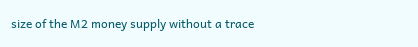size of the M2 money supply without a trace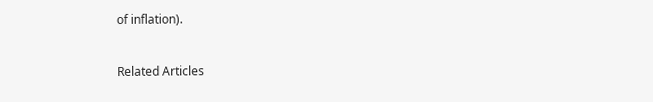of inflation).


Related Articles